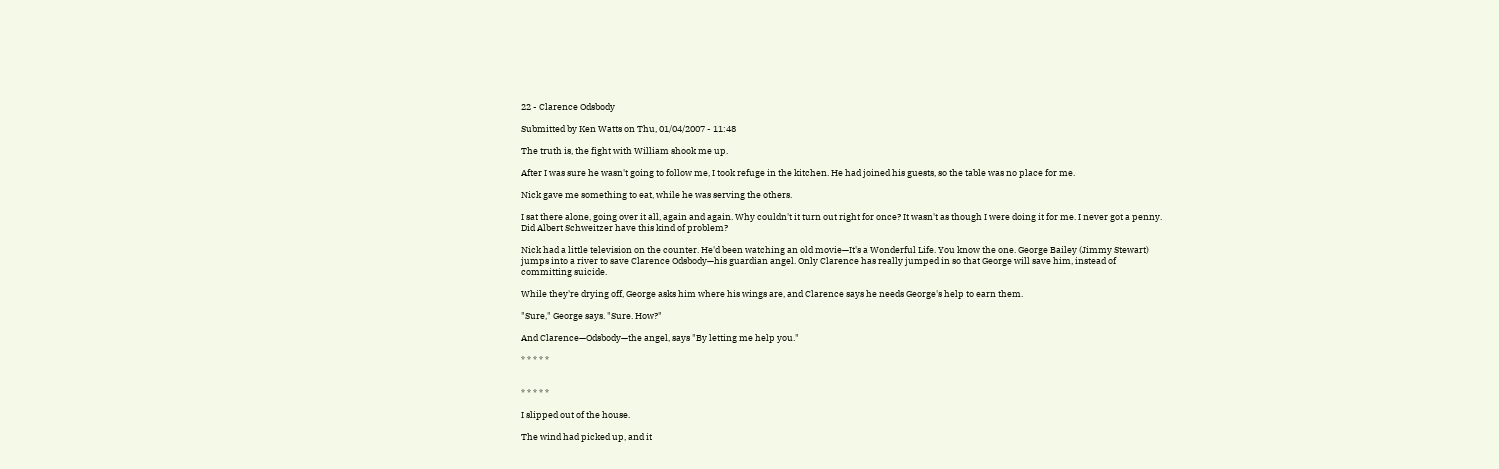22 - Clarence Odsbody

Submitted by Ken Watts on Thu, 01/04/2007 - 11:48

The truth is, the fight with William shook me up.

After I was sure he wasn't going to follow me, I took refuge in the kitchen. He had joined his guests, so the table was no place for me.

Nick gave me something to eat, while he was serving the others.

I sat there alone, going over it all, again and again. Why couldn't it turn out right for once? It wasn't as though I were doing it for me. I never got a penny. Did Albert Schweitzer have this kind of problem?

Nick had a little television on the counter. He'd been watching an old movie—It's a Wonderful Life. You know the one. George Bailey (Jimmy Stewart) jumps into a river to save Clarence Odsbody—his guardian angel. Only Clarence has really jumped in so that George will save him, instead of committing suicide.

While they're drying off, George asks him where his wings are, and Clarence says he needs George's help to earn them.

"Sure," George says. "Sure. How?"

And Clarence—Odsbody—the angel, says "By letting me help you."

* * * * *


* * * * *

I slipped out of the house.

The wind had picked up, and it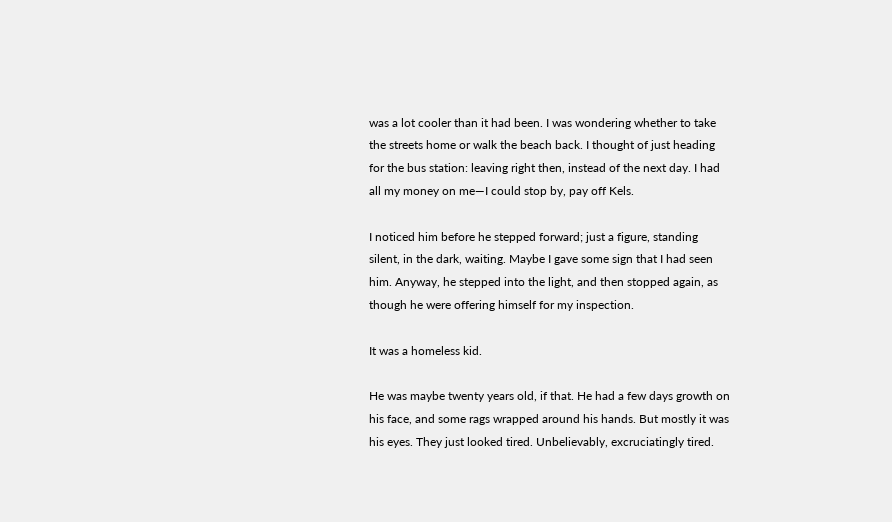was a lot cooler than it had been. I was wondering whether to take the streets home or walk the beach back. I thought of just heading for the bus station: leaving right then, instead of the next day. I had all my money on me—I could stop by, pay off Kels.

I noticed him before he stepped forward; just a figure, standing silent, in the dark, waiting. Maybe I gave some sign that I had seen him. Anyway, he stepped into the light, and then stopped again, as though he were offering himself for my inspection.

It was a homeless kid.

He was maybe twenty years old, if that. He had a few days growth on his face, and some rags wrapped around his hands. But mostly it was his eyes. They just looked tired. Unbelievably, excruciatingly tired.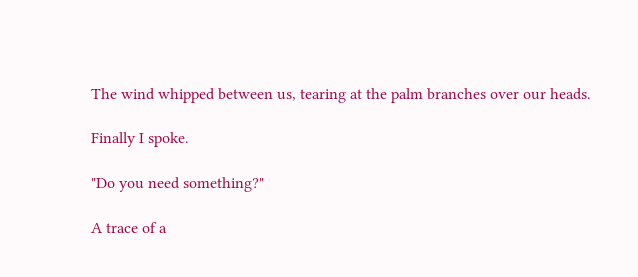The wind whipped between us, tearing at the palm branches over our heads.

Finally I spoke.

"Do you need something?"

A trace of a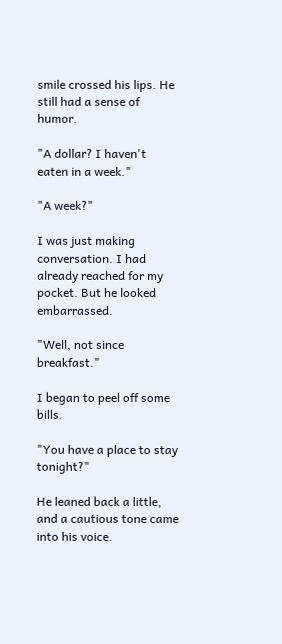smile crossed his lips. He still had a sense of humor.

"A dollar? I haven't eaten in a week."

"A week?"

I was just making conversation. I had already reached for my pocket. But he looked embarrassed.

"Well, not since breakfast."

I began to peel off some bills.

"You have a place to stay tonight?"

He leaned back a little, and a cautious tone came into his voice.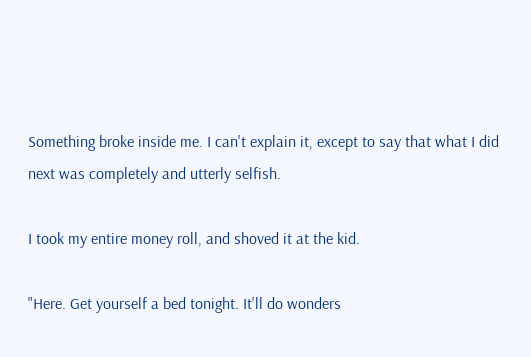Something broke inside me. I can't explain it, except to say that what I did next was completely and utterly selfish.

I took my entire money roll, and shoved it at the kid.

"Here. Get yourself a bed tonight. It'll do wonders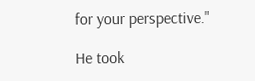for your perspective."

He took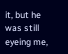it, but he was still eyeing me,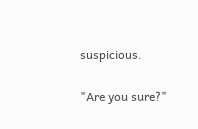suspicious.

"Are you sure?"